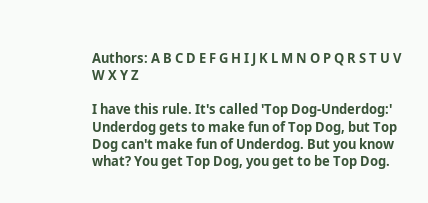Authors: A B C D E F G H I J K L M N O P Q R S T U V W X Y Z

I have this rule. It's called 'Top Dog-Underdog:' Underdog gets to make fun of Top Dog, but Top Dog can't make fun of Underdog. But you know what? You get Top Dog, you get to be Top Dog.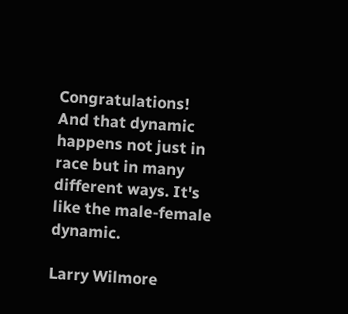Congratulations! And that dynamic happens not just in race but in many different ways. It's like the male-female dynamic.

Larry Wilmore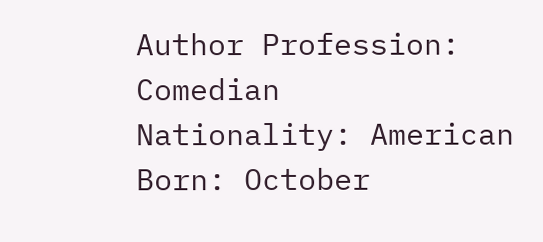Author Profession: Comedian
Nationality: American
Born: October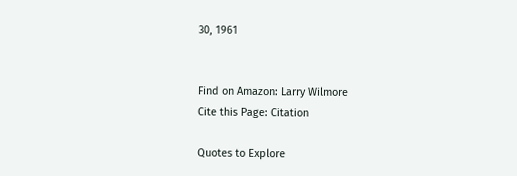30, 1961


Find on Amazon: Larry Wilmore
Cite this Page: Citation

Quotes to Explore